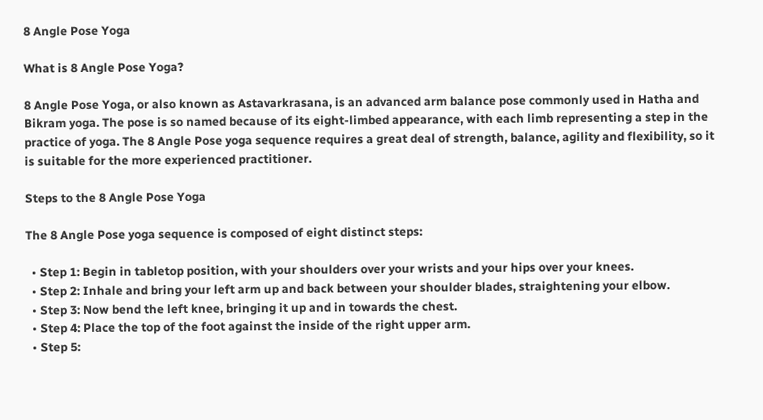8 Angle Pose Yoga

What is 8 Angle Pose Yoga?

8 Angle Pose Yoga, or also known as Astavarkrasana, is an advanced arm balance pose commonly used in Hatha and Bikram yoga. The pose is so named because of its eight-limbed appearance, with each limb representing a step in the practice of yoga. The 8 Angle Pose yoga sequence requires a great deal of strength, balance, agility and flexibility, so it is suitable for the more experienced practitioner.

Steps to the 8 Angle Pose Yoga

The 8 Angle Pose yoga sequence is composed of eight distinct steps:

  • Step 1: Begin in tabletop position, with your shoulders over your wrists and your hips over your knees.
  • Step 2: Inhale and bring your left arm up and back between your shoulder blades, straightening your elbow.
  • Step 3: Now bend the left knee, bringing it up and in towards the chest.
  • Step 4: Place the top of the foot against the inside of the right upper arm.
  • Step 5: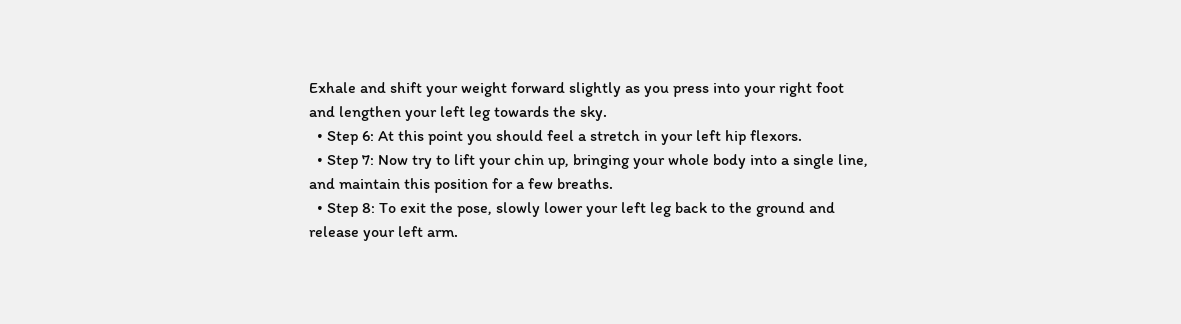Exhale and shift your weight forward slightly as you press into your right foot and lengthen your left leg towards the sky.
  • Step 6: At this point you should feel a stretch in your left hip flexors.
  • Step 7: Now try to lift your chin up, bringing your whole body into a single line, and maintain this position for a few breaths.
  • Step 8: To exit the pose, slowly lower your left leg back to the ground and release your left arm.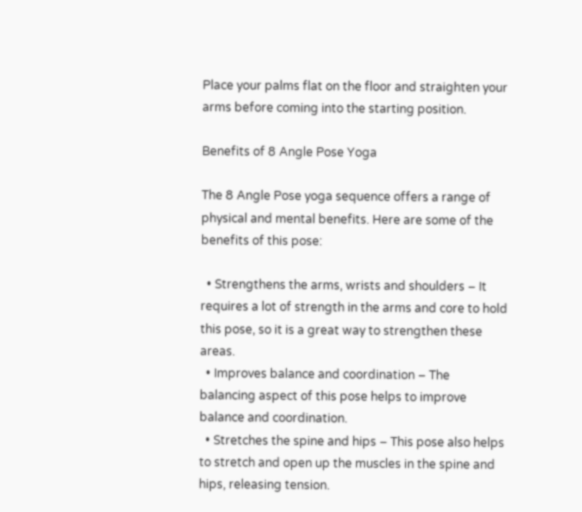Place your palms flat on the floor and straighten your arms before coming into the starting position.

Benefits of 8 Angle Pose Yoga

The 8 Angle Pose yoga sequence offers a range of physical and mental benefits. Here are some of the benefits of this pose:

  • Strengthens the arms, wrists and shoulders – It requires a lot of strength in the arms and core to hold this pose, so it is a great way to strengthen these areas.
  • Improves balance and coordination – The balancing aspect of this pose helps to improve balance and coordination.
  • Stretches the spine and hips – This pose also helps to stretch and open up the muscles in the spine and hips, releasing tension.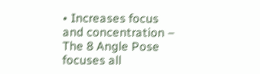• Increases focus and concentration – The 8 Angle Pose focuses all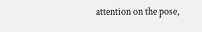attention on the pose,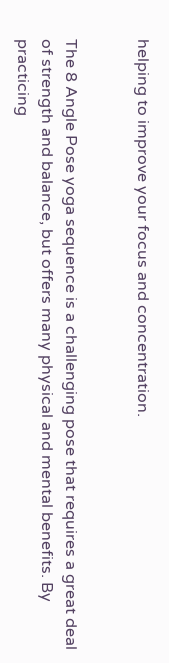helping to improve your focus and concentration.


The 8 Angle Pose yoga sequence is a challenging pose that requires a great deal of strength and balance, but offers many physical and mental benefits. By practicing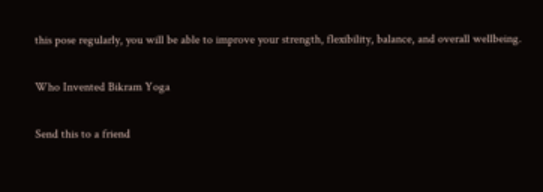this pose regularly, you will be able to improve your strength, flexibility, balance, and overall wellbeing.

Who Invented Bikram Yoga

Send this to a friend